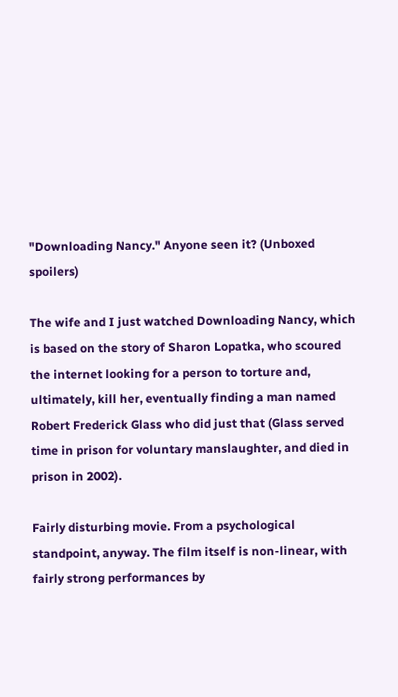"Downloading Nancy." Anyone seen it? (Unboxed spoilers)

The wife and I just watched Downloading Nancy, which is based on the story of Sharon Lopatka, who scoured the internet looking for a person to torture and, ultimately, kill her, eventually finding a man named Robert Frederick Glass who did just that (Glass served time in prison for voluntary manslaughter, and died in prison in 2002).

Fairly disturbing movie. From a psychological standpoint, anyway. The film itself is non-linear, with fairly strong performances by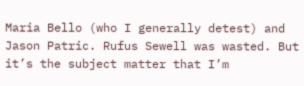Maria Bello (who I generally detest) and Jason Patric. Rufus Sewell was wasted. But it’s the subject matter that I’m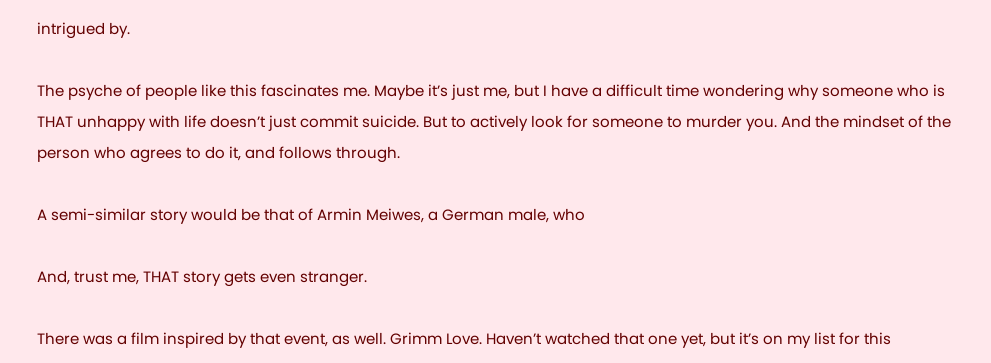intrigued by.

The psyche of people like this fascinates me. Maybe it’s just me, but I have a difficult time wondering why someone who is THAT unhappy with life doesn’t just commit suicide. But to actively look for someone to murder you. And the mindset of the person who agrees to do it, and follows through.

A semi-similar story would be that of Armin Meiwes, a German male, who

And, trust me, THAT story gets even stranger.

There was a film inspired by that event, as well. Grimm Love. Haven’t watched that one yet, but it’s on my list for this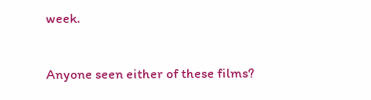week.

Anyone seen either of these films?